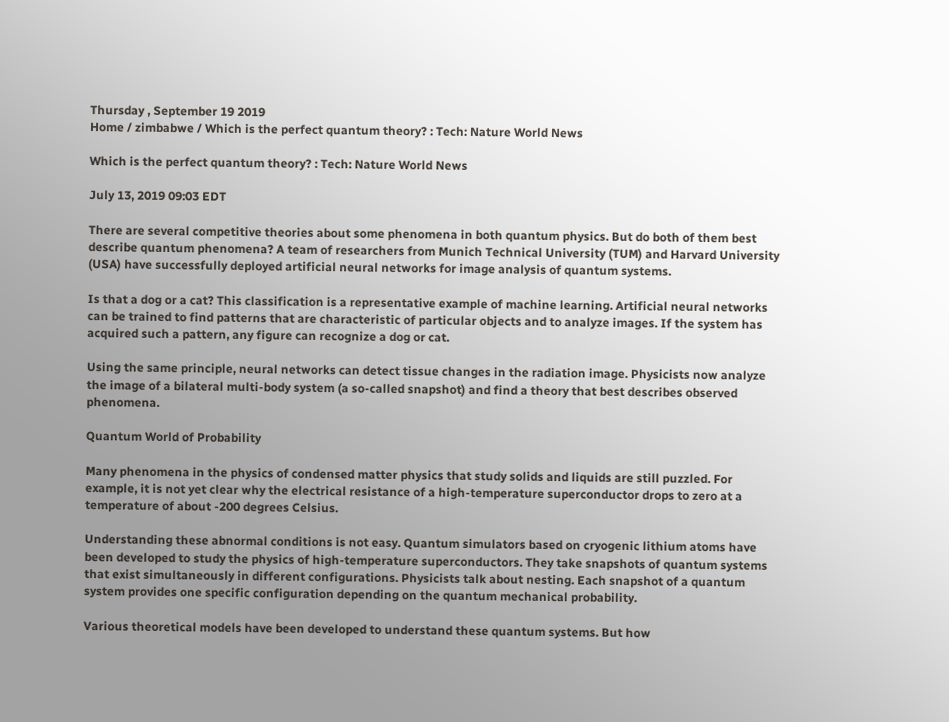Thursday , September 19 2019
Home / zimbabwe / Which is the perfect quantum theory? : Tech: Nature World News

Which is the perfect quantum theory? : Tech: Nature World News

July 13, 2019 09:03 EDT

There are several competitive theories about some phenomena in both quantum physics. But do both of them best describe quantum phenomena? A team of researchers from Munich Technical University (TUM) and Harvard University (USA) have successfully deployed artificial neural networks for image analysis of quantum systems.

Is that a dog or a cat? This classification is a representative example of machine learning. Artificial neural networks can be trained to find patterns that are characteristic of particular objects and to analyze images. If the system has acquired such a pattern, any figure can recognize a dog or cat.

Using the same principle, neural networks can detect tissue changes in the radiation image. Physicists now analyze the image of a bilateral multi-body system (a so-called snapshot) and find a theory that best describes observed phenomena.

Quantum World of Probability

Many phenomena in the physics of condensed matter physics that study solids and liquids are still puzzled. For example, it is not yet clear why the electrical resistance of a high-temperature superconductor drops to zero at a temperature of about -200 degrees Celsius.

Understanding these abnormal conditions is not easy. Quantum simulators based on cryogenic lithium atoms have been developed to study the physics of high-temperature superconductors. They take snapshots of quantum systems that exist simultaneously in different configurations. Physicists talk about nesting. Each snapshot of a quantum system provides one specific configuration depending on the quantum mechanical probability.

Various theoretical models have been developed to understand these quantum systems. But how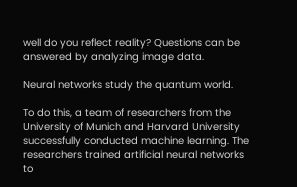well do you reflect reality? Questions can be answered by analyzing image data.

Neural networks study the quantum world.

To do this, a team of researchers from the University of Munich and Harvard University successfully conducted machine learning. The researchers trained artificial neural networks to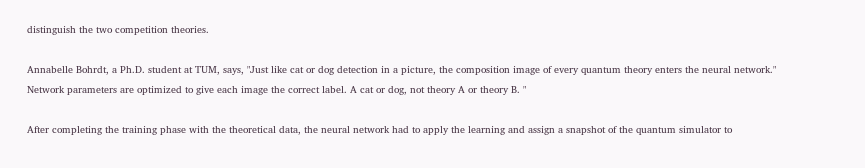distinguish the two competition theories.

Annabelle Bohrdt, a Ph.D. student at TUM, says, "Just like cat or dog detection in a picture, the composition image of every quantum theory enters the neural network." Network parameters are optimized to give each image the correct label. A cat or dog, not theory A or theory B. "

After completing the training phase with the theoretical data, the neural network had to apply the learning and assign a snapshot of the quantum simulator to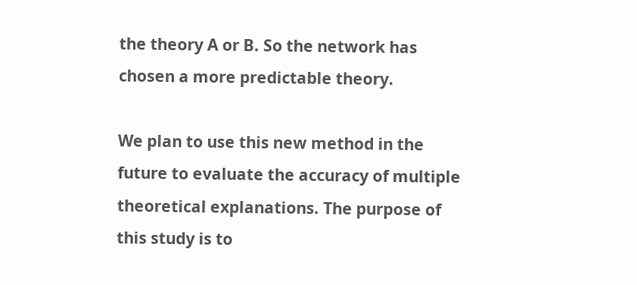the theory A or B. So the network has chosen a more predictable theory.

We plan to use this new method in the future to evaluate the accuracy of multiple theoretical explanations. The purpose of this study is to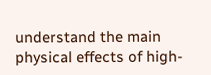understand the main physical effects of high-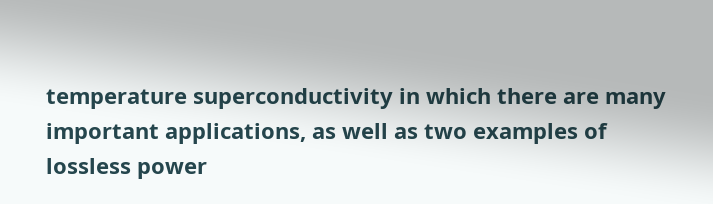temperature superconductivity in which there are many important applications, as well as two examples of lossless power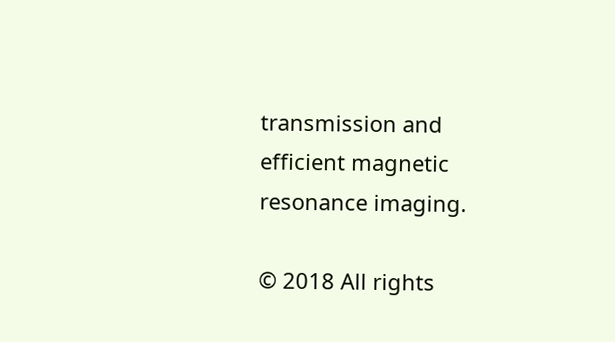transmission and efficient magnetic resonance imaging.

© 2018 All rights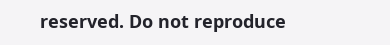reserved. Do not reproduce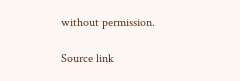without permission.

Source link